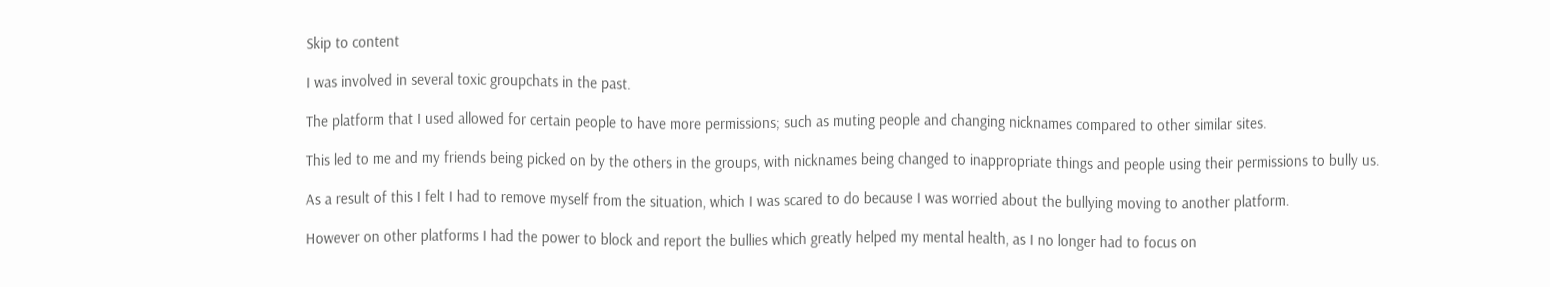Skip to content

I was involved in several toxic groupchats in the past.

The platform that I used allowed for certain people to have more permissions; such as muting people and changing nicknames compared to other similar sites.

This led to me and my friends being picked on by the others in the groups, with nicknames being changed to inappropriate things and people using their permissions to bully us.

As a result of this I felt I had to remove myself from the situation, which I was scared to do because I was worried about the bullying moving to another platform.

However on other platforms I had the power to block and report the bullies which greatly helped my mental health, as I no longer had to focus on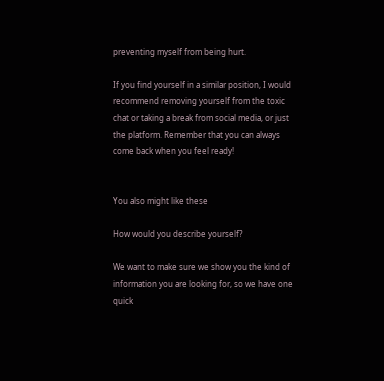preventing myself from being hurt.

If you find yourself in a similar position, I would recommend removing yourself from the toxic chat or taking a break from social media, or just the platform. Remember that you can always come back when you feel ready!


You also might like these

How would you describe yourself?

We want to make sure we show you the kind of information you are looking for, so we have one quick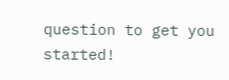question to get you started!